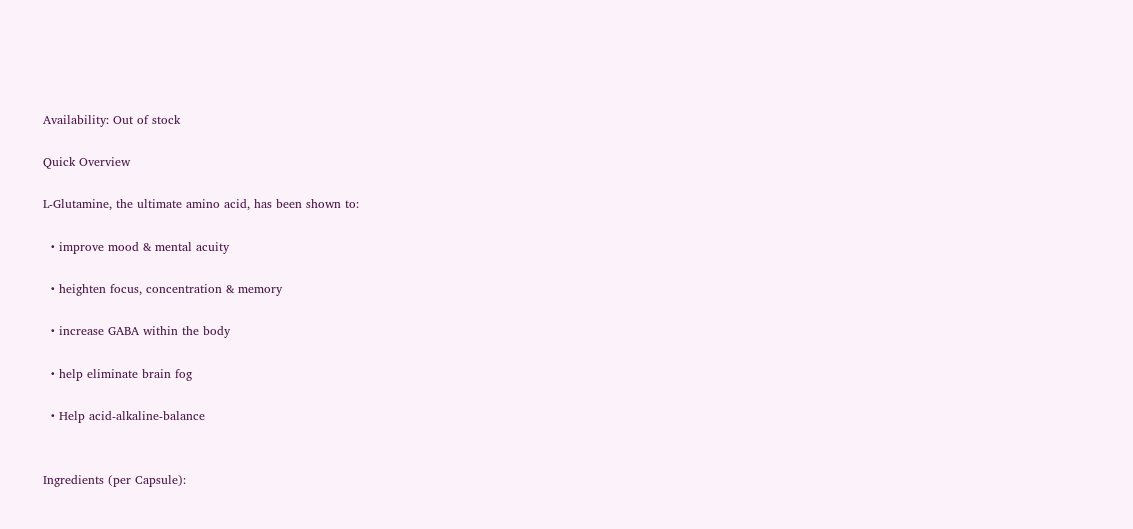Availability: Out of stock

Quick Overview

L-Glutamine, the ultimate amino acid, has been shown to:

  • improve mood & mental acuity

  • heighten focus, concentration & memory

  • increase GABA within the body

  • help eliminate brain fog

  • Help acid-alkaline-balance


Ingredients (per Capsule):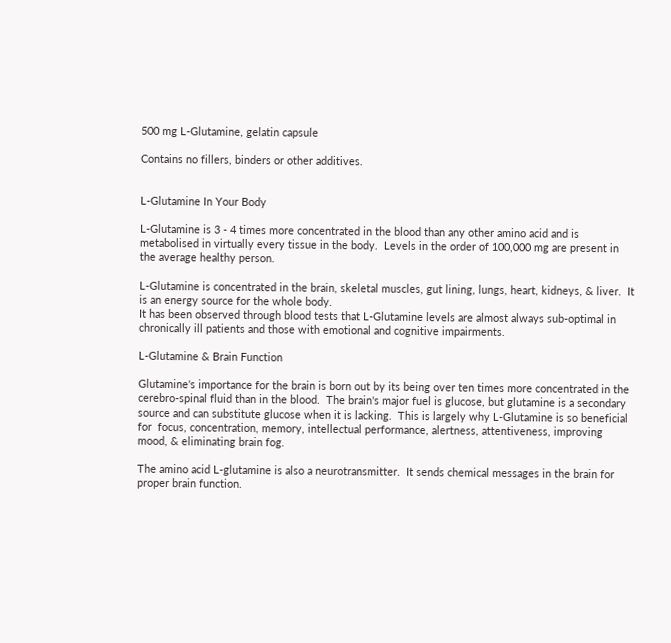500 mg L-Glutamine, gelatin capsule

Contains no fillers, binders or other additives.


L-Glutamine In Your Body

L-Glutamine is 3 - 4 times more concentrated in the blood than any other amino acid and is metabolised in virtually every tissue in the body.  Levels in the order of 100,000 mg are present in the average healthy person.

L-Glutamine is concentrated in the brain, skeletal muscles, gut lining, lungs, heart, kidneys, & liver.  It is an energy source for the whole body.
It has been observed through blood tests that L-Glutamine levels are almost always sub-optimal in chronically ill patients and those with emotional and cognitive impairments.

L-Glutamine & Brain Function

Glutamine's importance for the brain is born out by its being over ten times more concentrated in the  cerebro-spinal fluid than in the blood.  The brain's major fuel is glucose, but glutamine is a secondary source and can substitute glucose when it is lacking.  This is largely why L-Glutamine is so beneficial for  focus, concentration, memory, intellectual performance, alertness, attentiveness, improving mood, & eliminating brain fog.

The amino acid L-glutamine is also a neurotransmitter.  It sends chemical messages in the brain for proper brain function.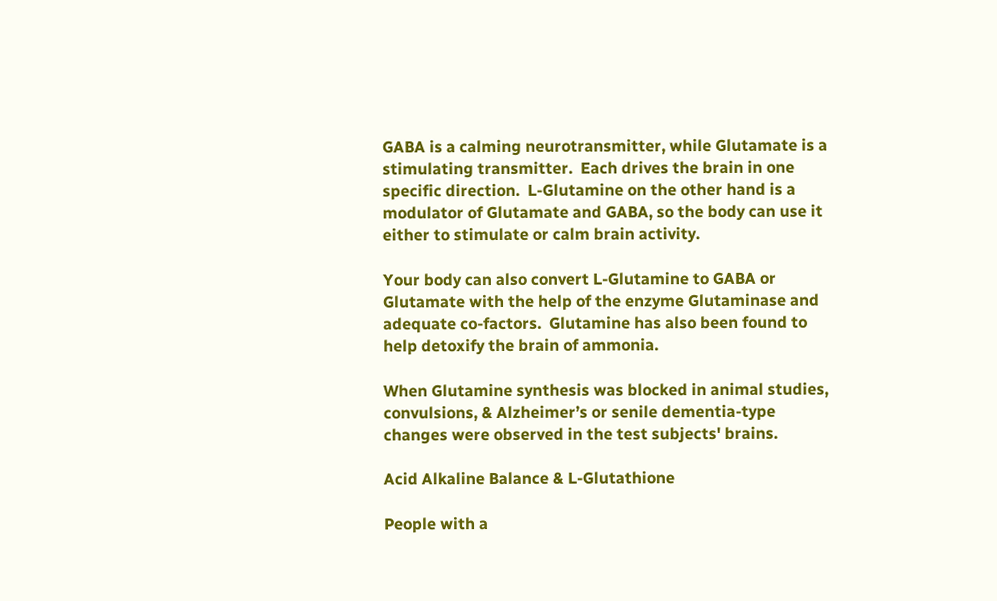GABA is a calming neurotransmitter, while Glutamate is a stimulating transmitter.  Each drives the brain in one specific direction.  L-Glutamine on the other hand is a modulator of Glutamate and GABA, so the body can use it either to stimulate or calm brain activity.

Your body can also convert L-Glutamine to GABA or Glutamate with the help of the enzyme Glutaminase and adequate co-factors.  Glutamine has also been found to help detoxify the brain of ammonia.

When Glutamine synthesis was blocked in animal studies, convulsions, & Alzheimer’s or senile dementia-type changes were observed in the test subjects' brains.

Acid Alkaline Balance & L-Glutathione

People with a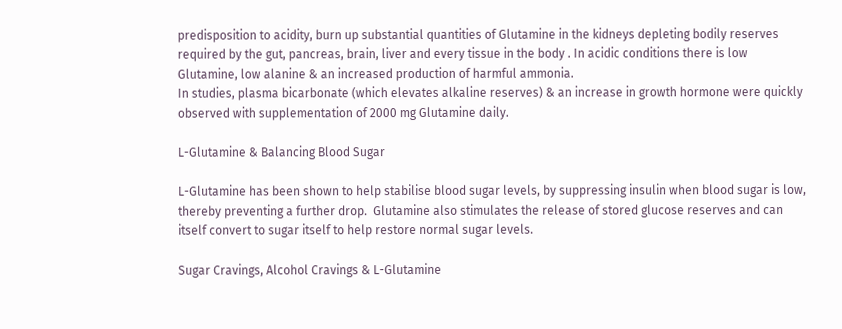predisposition to acidity, burn up substantial quantities of Glutamine in the kidneys depleting bodily reserves required by the gut, pancreas, brain, liver and every tissue in the body . In acidic conditions there is low Glutamine, low alanine & an increased production of harmful ammonia.
In studies, plasma bicarbonate (which elevates alkaline reserves) & an increase in growth hormone were quickly observed with supplementation of 2000 mg Glutamine daily.

L-Glutamine & Balancing Blood Sugar

L-Glutamine has been shown to help stabilise blood sugar levels, by suppressing insulin when blood sugar is low, thereby preventing a further drop.  Glutamine also stimulates the release of stored glucose reserves and can itself convert to sugar itself to help restore normal sugar levels.

Sugar Cravings, Alcohol Cravings & L-Glutamine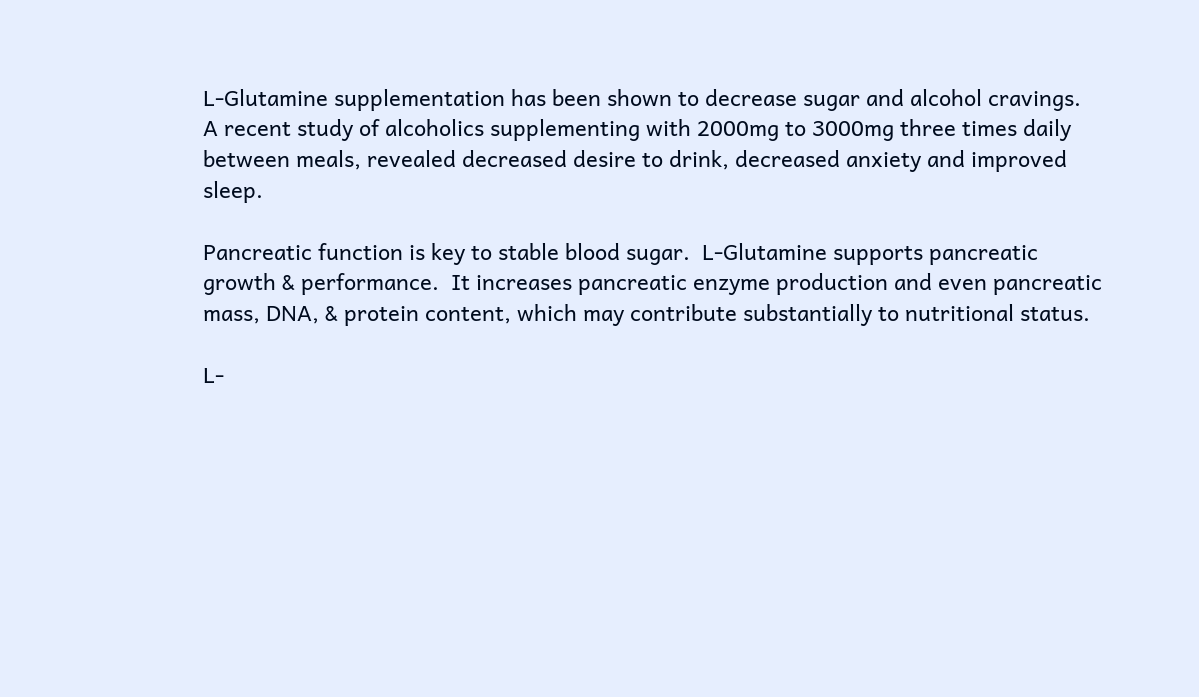L-Glutamine supplementation has been shown to decrease sugar and alcohol cravings.  A recent study of alcoholics supplementing with 2000mg to 3000mg three times daily between meals, revealed decreased desire to drink, decreased anxiety and improved sleep.

Pancreatic function is key to stable blood sugar.  L-Glutamine supports pancreatic growth & performance.  It increases pancreatic enzyme production and even pancreatic mass, DNA, & protein content, which may contribute substantially to nutritional status.

L-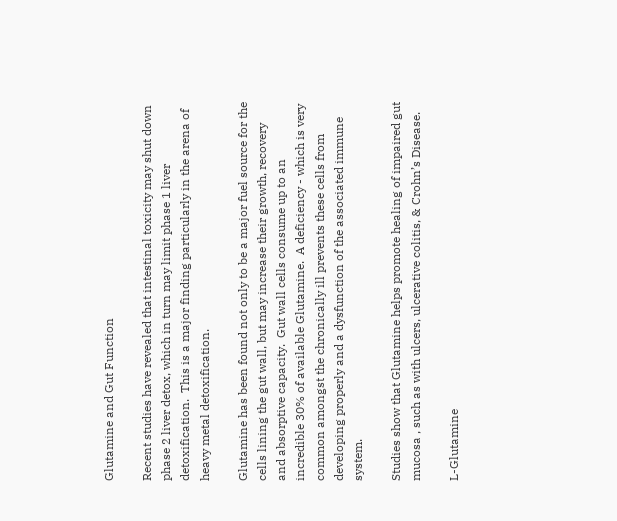Glutamine and Gut Function

Recent studies have revealed that intestinal toxicity may shut down phase 2 liver detox, which in turn may limit phase 1 liver detoxification.  This is a major finding particularly in the arena of heavy metal detoxification.

Glutamine has been found not only to be a major fuel source for the cells lining the gut wall, but may increase their growth, recovery and absorptive capacity.  Gut wall cells consume up to an incredible 30% of available Glutamine.  A deficiency - which is very common amongst the chronically ill prevents these cells from developing properly and a dysfunction of the associated immune system.

Studies show that Glutamine helps promote healing of impaired gut mucosa , such as with ulcers, ulcerative colitis, & Crohn’s Disease.

L-Glutamine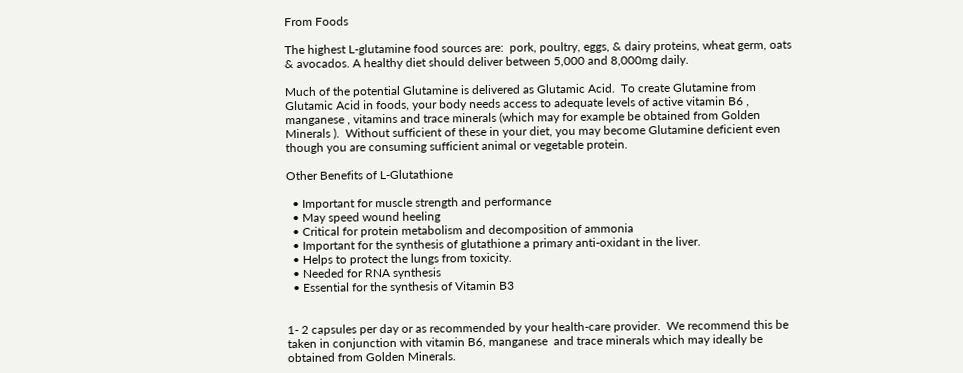From Foods

The highest L-glutamine food sources are:  pork, poultry, eggs, & dairy proteins, wheat germ, oats & avocados. A healthy diet should deliver between 5,000 and 8,000mg daily.

Much of the potential Glutamine is delivered as Glutamic Acid.  To create Glutamine from Glutamic Acid in foods, your body needs access to adequate levels of active vitamin B6 , manganese , vitamins and trace minerals (which may for example be obtained from Golden Minerals ).  Without sufficient of these in your diet, you may become Glutamine deficient even though you are consuming sufficient animal or vegetable protein.

Other Benefits of L-Glutathione

  • Important for muscle strength and performance
  • May speed wound heeling
  • Critical for protein metabolism and decomposition of ammonia
  • Important for the synthesis of glutathione a primary anti-oxidant in the liver.
  • Helps to protect the lungs from toxicity.
  • Needed for RNA synthesis
  • Essential for the synthesis of Vitamin B3


1- 2 capsules per day or as recommended by your health-care provider.  We recommend this be taken in conjunction with vitamin B6, manganese  and trace minerals which may ideally be obtained from Golden Minerals.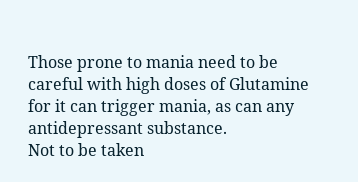Those prone to mania need to be careful with high doses of Glutamine for it can trigger mania, as can any antidepressant substance.
Not to be taken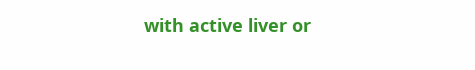with active liver or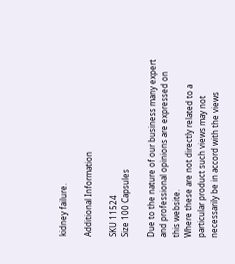kidney failure.

Additional Information

SKU 11524
Size 100 Capsules

Due to the nature of our business many expert and professional opinions are expressed on this website.
Where these are not directly related to a particular product such views may not necessarily be in accord with the views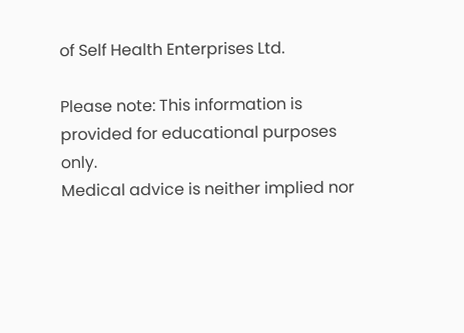of Self Health Enterprises Ltd.

Please note: This information is provided for educational purposes only.
Medical advice is neither implied nor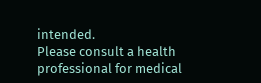intended.
Please consult a health professional for medical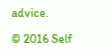advice.

© 2016 Self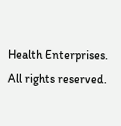Health Enterprises. All rights reserved.